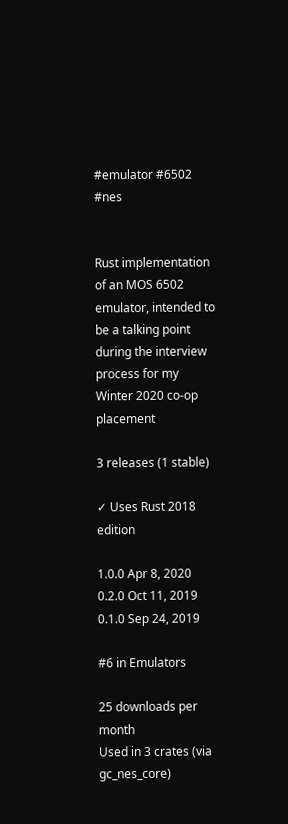#emulator #6502 #nes


Rust implementation of an MOS 6502 emulator, intended to be a talking point during the interview process for my Winter 2020 co-op placement

3 releases (1 stable)

✓ Uses Rust 2018 edition

1.0.0 Apr 8, 2020
0.2.0 Oct 11, 2019
0.1.0 Sep 24, 2019

#6 in Emulators

25 downloads per month
Used in 3 crates (via gc_nes_core)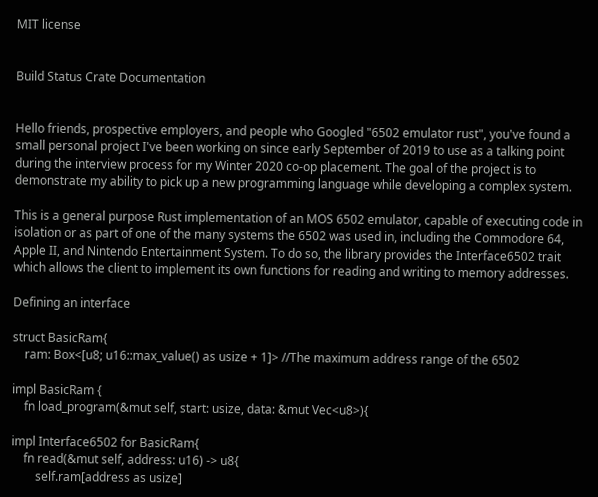MIT license


Build Status Crate Documentation


Hello friends, prospective employers, and people who Googled "6502 emulator rust", you've found a small personal project I've been working on since early September of 2019 to use as a talking point during the interview process for my Winter 2020 co-op placement. The goal of the project is to demonstrate my ability to pick up a new programming language while developing a complex system.

This is a general purpose Rust implementation of an MOS 6502 emulator, capable of executing code in isolation or as part of one of the many systems the 6502 was used in, including the Commodore 64, Apple II, and Nintendo Entertainment System. To do so, the library provides the Interface6502 trait which allows the client to implement its own functions for reading and writing to memory addresses.

Defining an interface

struct BasicRam{
    ram: Box<[u8; u16::max_value() as usize + 1]> //The maximum address range of the 6502

impl BasicRam {
    fn load_program(&mut self, start: usize, data: &mut Vec<u8>){

impl Interface6502 for BasicRam{
    fn read(&mut self, address: u16) -> u8{
        self.ram[address as usize]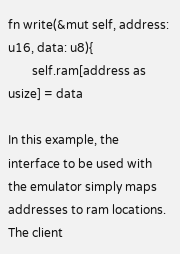fn write(&mut self, address: u16, data: u8){
        self.ram[address as usize] = data

In this example, the interface to be used with the emulator simply maps addresses to ram locations. The client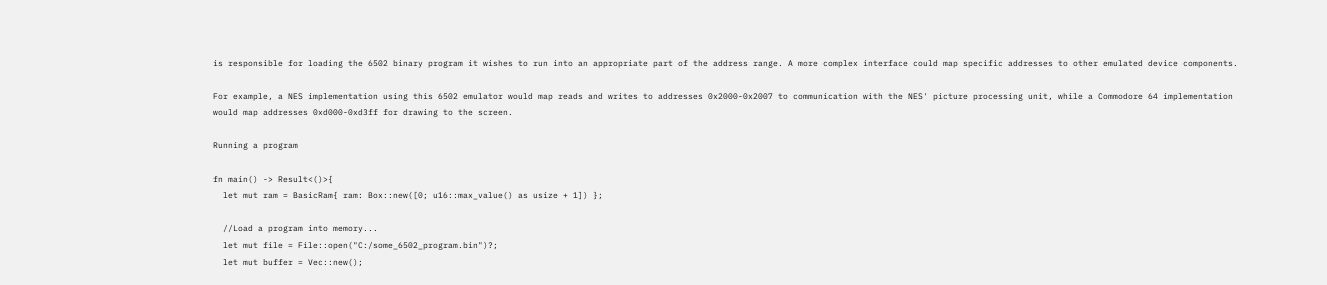is responsible for loading the 6502 binary program it wishes to run into an appropriate part of the address range. A more complex interface could map specific addresses to other emulated device components.

For example, a NES implementation using this 6502 emulator would map reads and writes to addresses 0x2000-0x2007 to communication with the NES' picture processing unit, while a Commodore 64 implementation would map addresses 0xd000-0xd3ff for drawing to the screen.

Running a program

fn main() -> Result<()>{
  let mut ram = BasicRam{ ram: Box::new([0; u16::max_value() as usize + 1]) };

  //Load a program into memory...
  let mut file = File::open("C:/some_6502_program.bin")?;
  let mut buffer = Vec::new();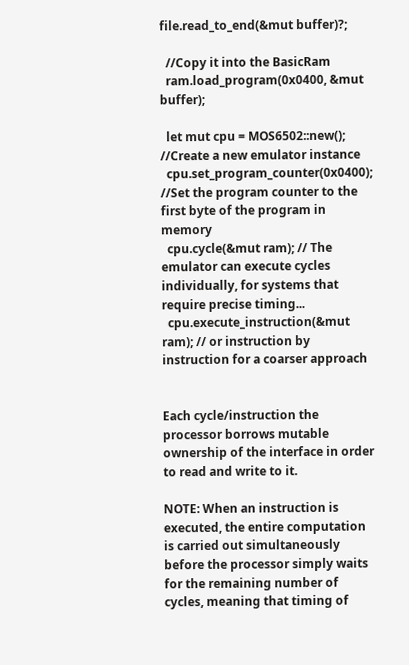file.read_to_end(&mut buffer)?;

  //Copy it into the BasicRam
  ram.load_program(0x0400, &mut buffer);

  let mut cpu = MOS6502::new(); //Create a new emulator instance
  cpu.set_program_counter(0x0400); //Set the program counter to the first byte of the program in memory
  cpu.cycle(&mut ram); // The emulator can execute cycles individually, for systems that require precise timing...
  cpu.execute_instruction(&mut ram); // or instruction by instruction for a coarser approach


Each cycle/instruction the processor borrows mutable ownership of the interface in order to read and write to it.

NOTE: When an instruction is executed, the entire computation is carried out simultaneously before the processor simply waits for the remaining number of cycles, meaning that timing of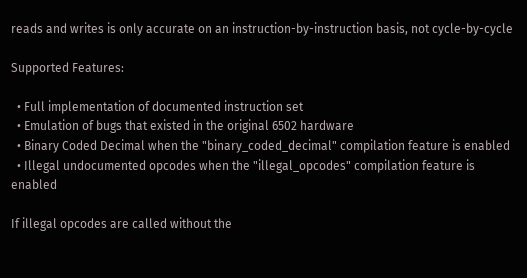reads and writes is only accurate on an instruction-by-instruction basis, not cycle-by-cycle

Supported Features:

  • Full implementation of documented instruction set
  • Emulation of bugs that existed in the original 6502 hardware
  • Binary Coded Decimal when the "binary_coded_decimal" compilation feature is enabled
  • Illegal undocumented opcodes when the "illegal_opcodes" compilation feature is enabled

If illegal opcodes are called without the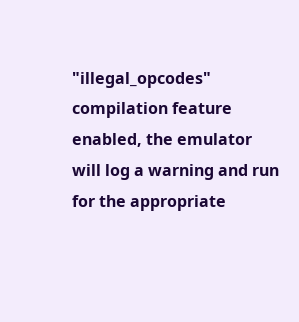"illegal_opcodes" compilation feature enabled, the emulator will log a warning and run for the appropriate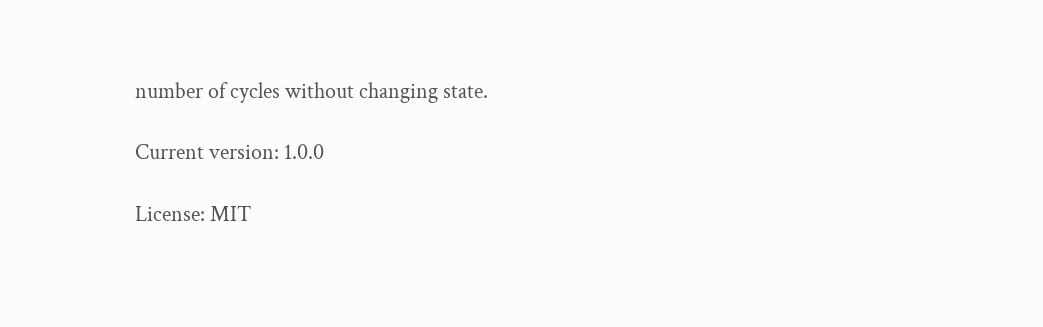number of cycles without changing state.

Current version: 1.0.0

License: MIT